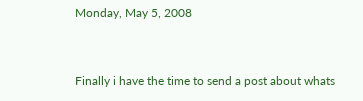Monday, May 5, 2008


Finally i have the time to send a post about whats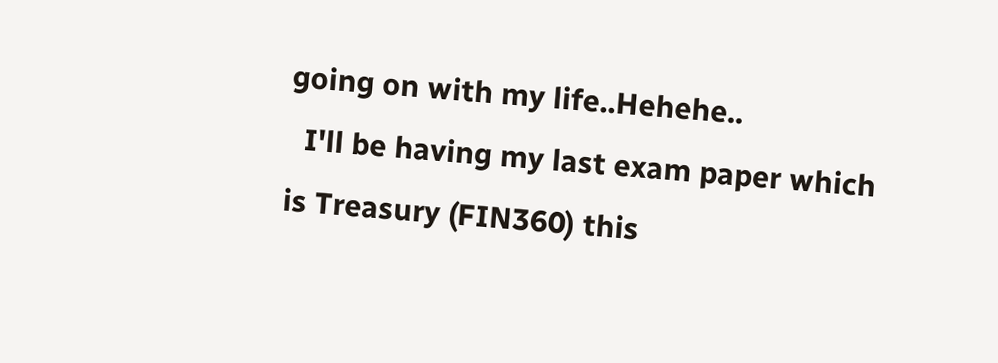going on with my life..Hehehe..
  I'll be having my last exam paper which is Treasury (FIN360) this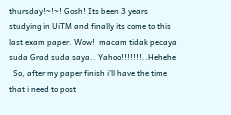thursday!~!~! Gosh! Its been 3 years studying in UiTM and finally its come to this last exam paper. Wow!  macam tidak pecaya suda Grad suda saya.. Yahoo!!!!!!!..Hehehe
  So, after my paper finish i'll have the time that i need to post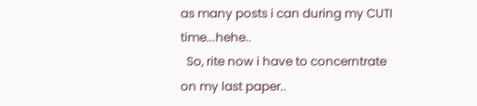as many posts i can during my CUTI time...hehe..
  So, rite now i have to concerntrate on my last paper..